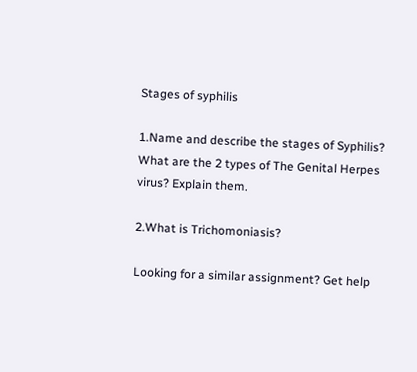Stages of syphilis

1.Name and describe the stages of Syphilis?  What are the 2 types of The Genital Herpes virus? Explain them.

2.What is Trichomoniasis?

Looking for a similar assignment? Get help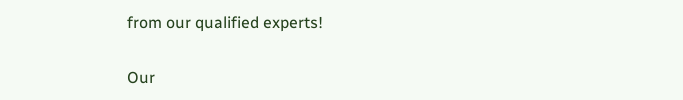from our qualified experts!

Our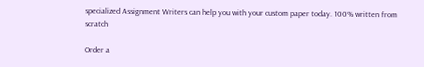specialized Assignment Writers can help you with your custom paper today. 100% written from scratch

Order a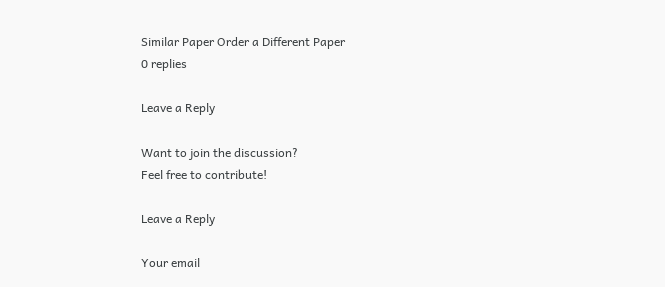Similar Paper Order a Different Paper
0 replies

Leave a Reply

Want to join the discussion?
Feel free to contribute!

Leave a Reply

Your email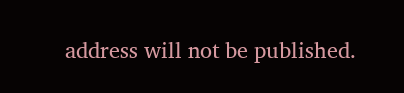address will not be published.